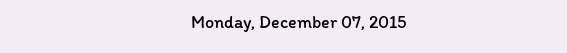Monday, December 07, 2015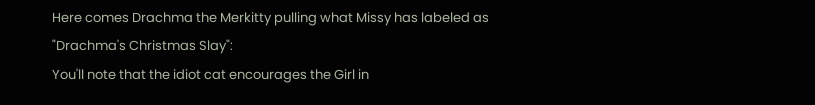Here comes Drachma the Merkitty pulling what Missy has labeled as "Drachma's Christmas Slay":
You'll note that the idiot cat encourages the Girl in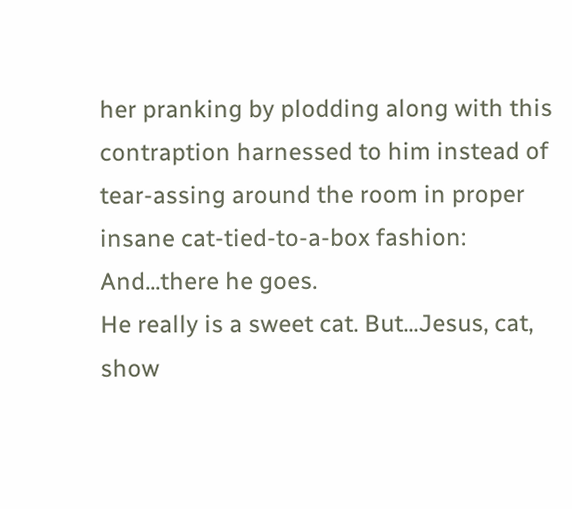her pranking by plodding along with this contraption harnessed to him instead of tear-assing around the room in proper insane cat-tied-to-a-box fashion:
And...there he goes.
He really is a sweet cat. But...Jesus, cat, show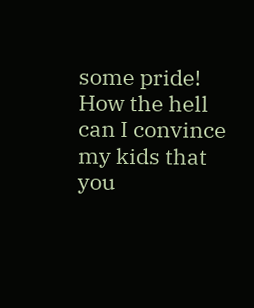some pride! How the hell can I convince my kids that you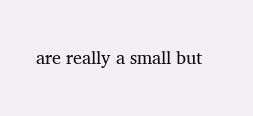are really a small but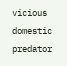vicious domestic predator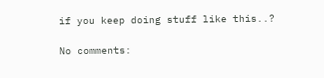if you keep doing stuff like this..?

No comments: